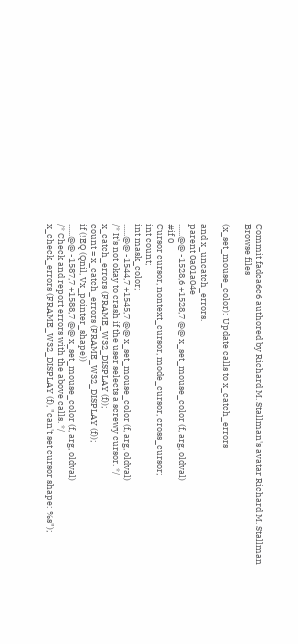Commit fadca6c6 authored by Richard M. Stallman's avatar Richard M. Stallman
Browse files

(x_set_mouse_color): Update calls to x_catch_errors

and x_uncatch_errors.
parent 0a01a04e
......@@ -1528,6 +1528,7 @@ x_set_mouse_color (f, arg, oldval)
#if 0
Cursor cursor, nontext_cursor, mode_cursor, cross_cursor;
int count;
int mask_color;
......@@ -1544,7 +1545,7 @@ x_set_mouse_color (f, arg, oldval)
/* It's not okay to crash if the user selects a screwy cursor. */
x_catch_errors (FRAME_W32_DISPLAY (f));
count = x_catch_errors (FRAME_W32_DISPLAY (f));
if (!EQ (Qnil, Vx_pointer_shape))
......@@ -1587,7 +1588,7 @@ x_set_mouse_color (f, arg, oldval)
/* Check and report errors with the above calls. */
x_check_errors (FRAME_W32_DISPLAY (f), "can't set cursor shape: %s");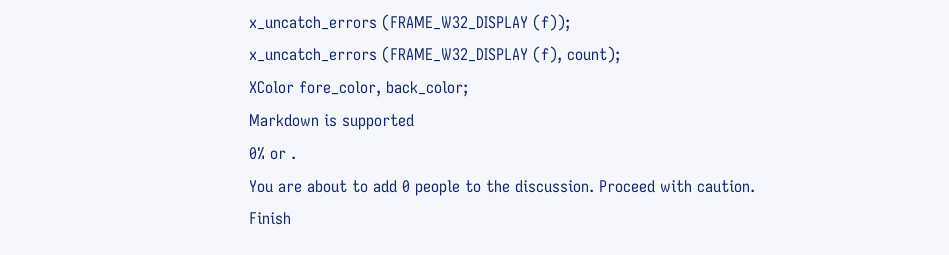x_uncatch_errors (FRAME_W32_DISPLAY (f));
x_uncatch_errors (FRAME_W32_DISPLAY (f), count);
XColor fore_color, back_color;
Markdown is supported
0% or .
You are about to add 0 people to the discussion. Proceed with caution.
Finish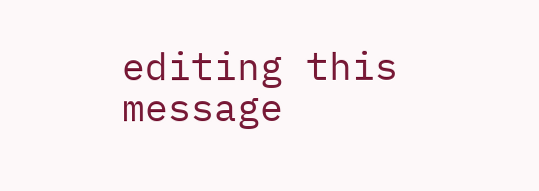editing this message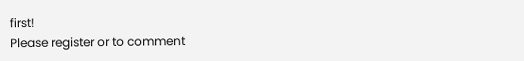first!
Please register or to comment